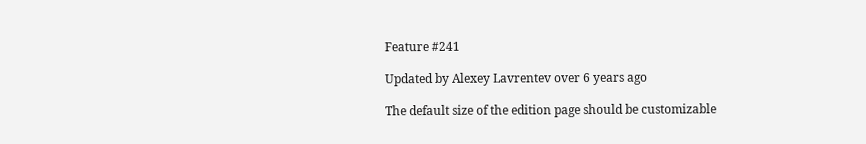Feature #241

Updated by Alexey Lavrentev over 6 years ago

The default size of the edition page should be customizable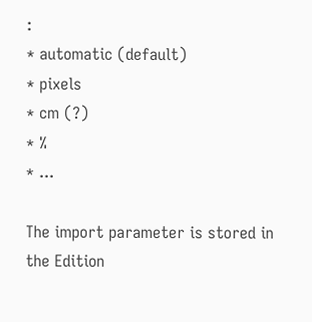:
* automatic (default)
* pixels
* cm (?)
* %
* ...

The import parameter is stored in the Edition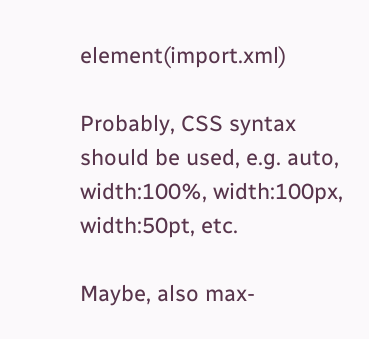element(import.xml)

Probably, CSS syntax should be used, e.g. auto, width:100%, width:100px, width:50pt, etc.

Maybe, also max-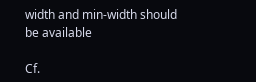width and min-width should be available

Cf.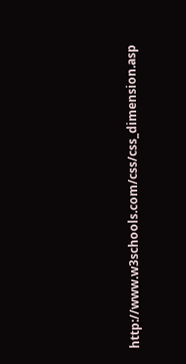http://www.w3schools.com/css/css_dimension.asp